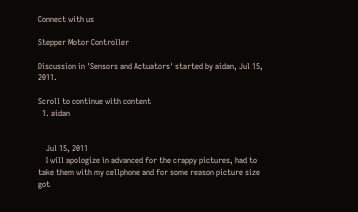Connect with us

Stepper Motor Controller

Discussion in 'Sensors and Actuators' started by aidan, Jul 15, 2011.

Scroll to continue with content
  1. aidan


    Jul 15, 2011
    I will apologize in advanced for the crappy pictures, had to take them with my cellphone and for some reason picture size got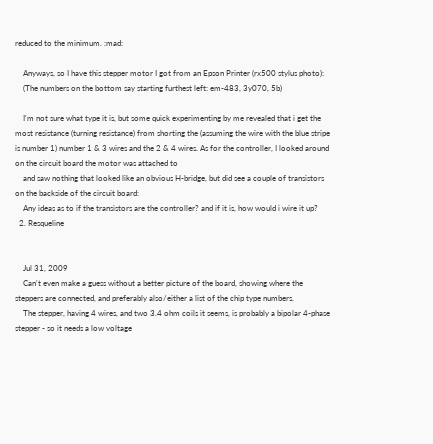reduced to the minimum. :mad:

    Anyways, so I have this stepper motor I got from an Epson Printer (rx500 stylus photo):
    (The numbers on the bottom say starting furthest left: em-483, 3y070, 5b)

    I'm not sure what type it is, but some quick experimenting by me revealed that i get the most resistance (turning resistance) from shorting the (assuming the wire with the blue stripe is number 1) number 1 & 3 wires and the 2 & 4 wires. As for the controller, I looked around on the circuit board the motor was attached to
    and saw nothing that looked like an obvious H-bridge, but did see a couple of transistors on the backside of the circuit board:
    Any ideas as to if the transistors are the controller? and if it is, how would i wire it up?
  2. Resqueline


    Jul 31, 2009
    Can't even make a guess without a better picture of the board, showing where the steppers are connected, and preferably also/either a list of the chip type numbers.
    The stepper, having 4 wires, and two 3.4 ohm coils it seems, is probably a bipolar 4-phase stepper - so it needs a low voltage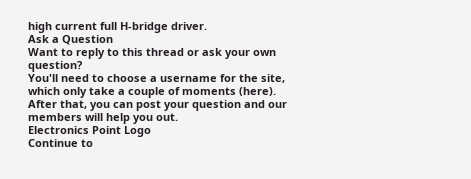high current full H-bridge driver.
Ask a Question
Want to reply to this thread or ask your own question?
You'll need to choose a username for the site, which only take a couple of moments (here). After that, you can post your question and our members will help you out.
Electronics Point Logo
Continue to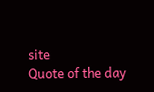site
Quote of the day